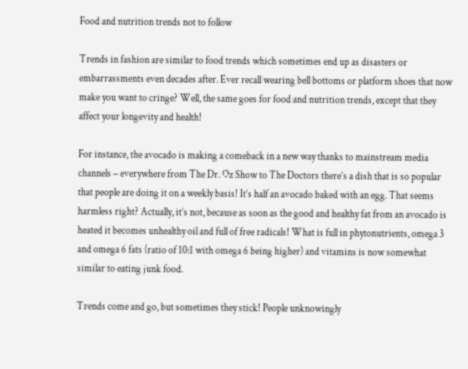Food and nutrition trends not to follow

Trends in fashion are similar to food trends which sometimes end up as disasters or embarrassments even decades after. Ever recall wearing bell bottoms or platform shoes that now make you want to cringe? Well, the same goes for food and nutrition trends, except that they affect your longevity and health!

For instance, the avocado is making a comeback in a new way thanks to mainstream media channels – everywhere from The Dr. Oz Show to The Doctors there’s a dish that is so popular that people are doing it on a weekly basis! It’s half an avocado baked with an egg. That seems harmless right? Actually, it’s not, because as soon as the good and healthy fat from an avocado is heated it becomes unhealthy oil and full of free radicals! What is full in phytonutrients, omega 3 and omega 6 fats (ratio of 10:1 with omega 6 being higher) and vitamins is now somewhat similar to eating junk food.

Trends come and go, but sometimes they stick! People unknowingly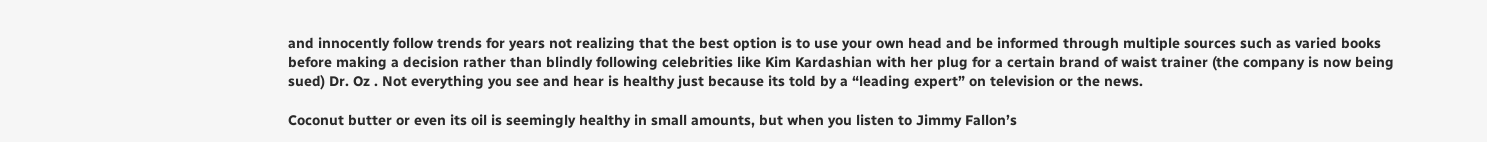and innocently follow trends for years not realizing that the best option is to use your own head and be informed through multiple sources such as varied books before making a decision rather than blindly following celebrities like Kim Kardashian with her plug for a certain brand of waist trainer (the company is now being sued) Dr. Oz . Not everything you see and hear is healthy just because its told by a “leading expert” on television or the news.

Coconut butter or even its oil is seemingly healthy in small amounts, but when you listen to Jimmy Fallon’s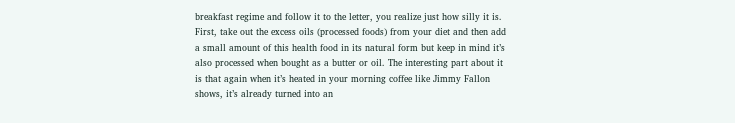breakfast regime and follow it to the letter, you realize just how silly it is. First, take out the excess oils (processed foods) from your diet and then add a small amount of this health food in its natural form but keep in mind it’s also processed when bought as a butter or oil. The interesting part about it is that again when it’s heated in your morning coffee like Jimmy Fallon shows, it’s already turned into an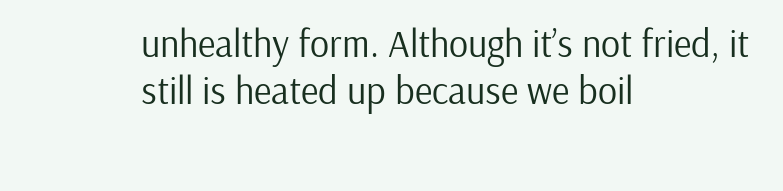unhealthy form. Although it’s not fried, it still is heated up because we boil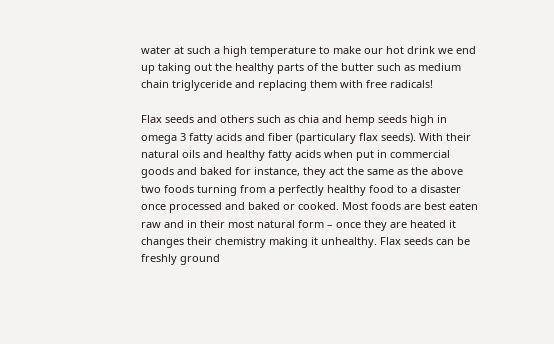water at such a high temperature to make our hot drink we end up taking out the healthy parts of the butter such as medium chain triglyceride and replacing them with free radicals!

Flax seeds and others such as chia and hemp seeds high in omega 3 fatty acids and fiber (particulary flax seeds). With their natural oils and healthy fatty acids when put in commercial goods and baked for instance, they act the same as the above two foods turning from a perfectly healthy food to a disaster once processed and baked or cooked. Most foods are best eaten raw and in their most natural form – once they are heated it changes their chemistry making it unhealthy. Flax seeds can be freshly ground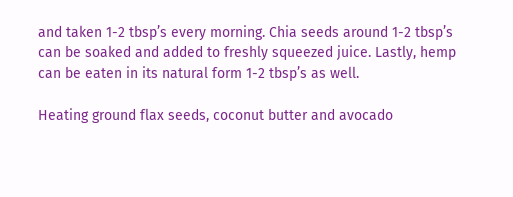and taken 1-2 tbsp’s every morning. Chia seeds around 1-2 tbsp’s can be soaked and added to freshly squeezed juice. Lastly, hemp can be eaten in its natural form 1-2 tbsp’s as well.

Heating ground flax seeds, coconut butter and avocado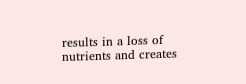results in a loss of nutrients and creates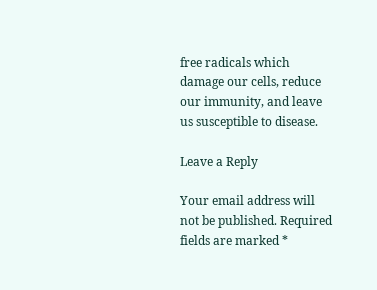free radicals which damage our cells, reduce our immunity, and leave us susceptible to disease.

Leave a Reply

Your email address will not be published. Required fields are marked *